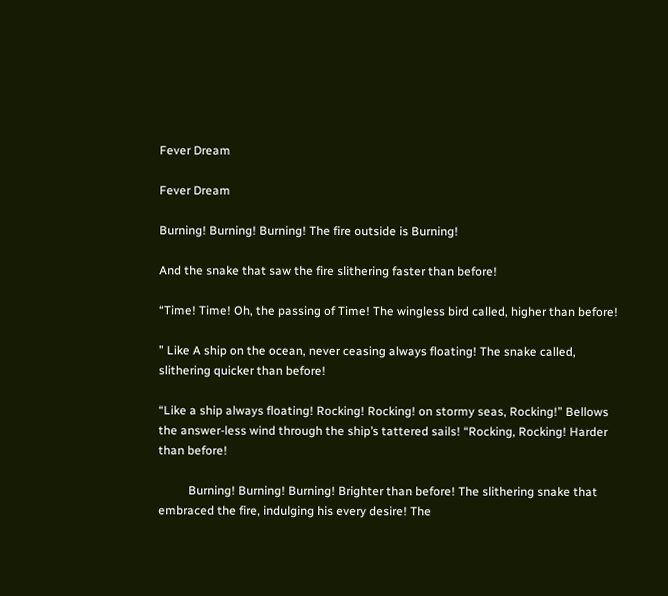Fever Dream

Fever Dream

Burning! Burning! Burning! The fire outside is Burning!

And the snake that saw the fire slithering faster than before!

“Time! Time! Oh, the passing of Time! The wingless bird called, higher than before!

” Like A ship on the ocean, never ceasing always floating! The snake called, slithering quicker than before!

“Like a ship always floating! Rocking! Rocking! on stormy seas, Rocking!” Bellows the answer-less wind through the ship’s tattered sails! “Rocking, Rocking! Harder than before!

          Burning! Burning! Burning! Brighter than before! The slithering snake that embraced the fire, indulging his every desire! The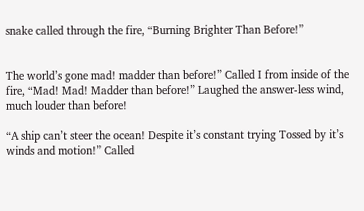snake called through the fire, “Burning Brighter Than Before!”


The world’s gone mad! madder than before!” Called I from inside of the fire, “Mad! Mad! Madder than before!” Laughed the answer-less wind, much louder than before!

“A ship can’t steer the ocean! Despite it’s constant trying Tossed by it’s winds and motion!” Called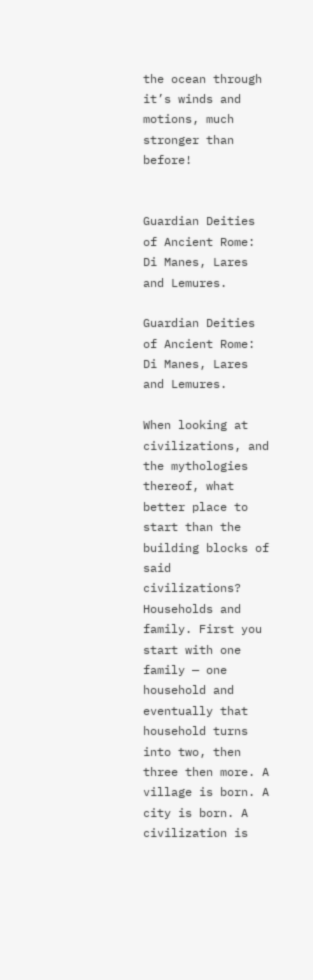the ocean through it’s winds and motions, much stronger than before!


Guardian Deities of Ancient Rome: Di Manes, Lares and Lemures.

Guardian Deities of Ancient Rome: Di Manes, Lares and Lemures.

When looking at civilizations, and the mythologies thereof, what better place to start than the building blocks of said civilizations? Households and family. First you start with one family — one household and eventually that household turns into two, then three then more. A village is born. A city is born. A civilization is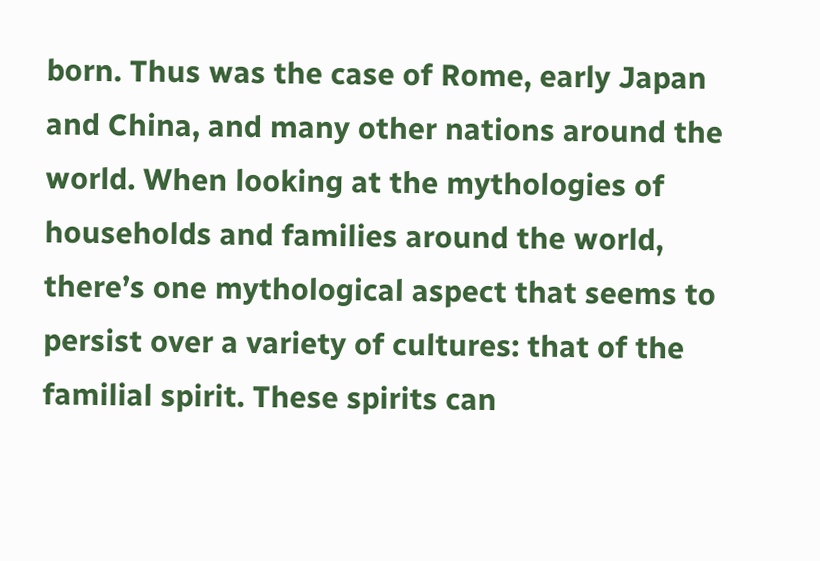born. Thus was the case of Rome, early Japan and China, and many other nations around the world. When looking at the mythologies of households and families around the world, there’s one mythological aspect that seems to persist over a variety of cultures: that of the familial spirit. These spirits can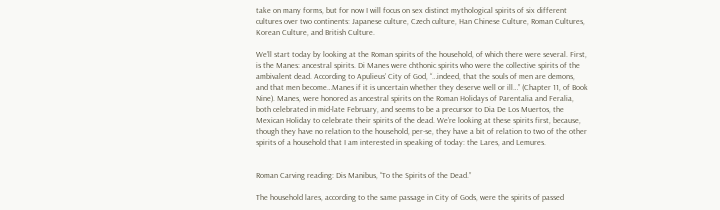take on many forms, but for now I will focus on sex distinct mythological spirits of six different cultures over two continents: Japanese culture, Czech culture, Han Chinese Culture, Roman Cultures, Korean Culture, and British Culture.

We’ll start today by looking at the Roman spirits of the household, of which there were several. First, is the Manes: ancestral spirits. Di Manes were chthonic spirits who were the collective spirits of the ambivalent dead. According to Apulieus’ City of God, “…indeed, that the souls of men are demons, and that men become…Manes if it is uncertain whether they deserve well or ill…” (Chapter 11, of Book Nine). Manes, were honored as ancestral spirits on the Roman Holidays of Parentalia and Feralia, both celebrated in mid-late February, and seems to be a precursor to Dia De Los Muertos, the Mexican Holiday to celebrate their spirits of the dead. We’re looking at these spirits first, because, though they have no relation to the household, per-se, they have a bit of relation to two of the other spirits of a household that I am interested in speaking of today: the Lares, and Lemures.


Roman Carving reading: Dis Manibus, “To the Spirits of the Dead.”

The household lares, according to the same passage in City of Gods, were the spirits of passed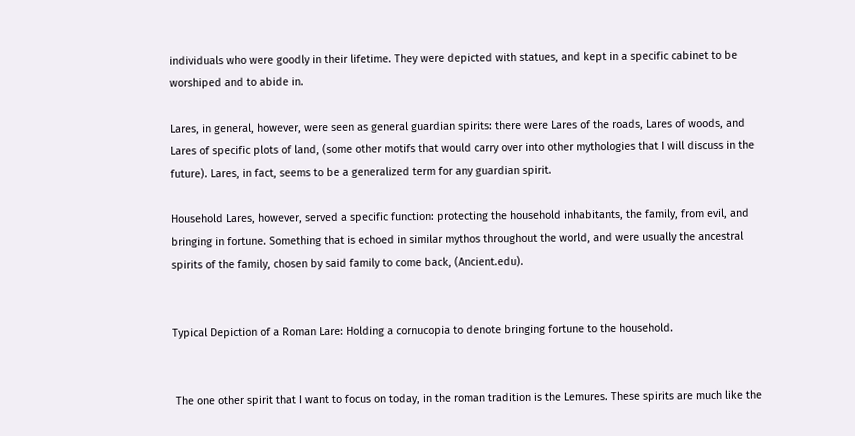individuals who were goodly in their lifetime. They were depicted with statues, and kept in a specific cabinet to be worshiped and to abide in.

Lares, in general, however, were seen as general guardian spirits: there were Lares of the roads, Lares of woods, and Lares of specific plots of land, (some other motifs that would carry over into other mythologies that I will discuss in the future). Lares, in fact, seems to be a generalized term for any guardian spirit.

Household Lares, however, served a specific function: protecting the household inhabitants, the family, from evil, and bringing in fortune. Something that is echoed in similar mythos throughout the world, and were usually the ancestral spirits of the family, chosen by said family to come back, (Ancient.edu).


Typical Depiction of a Roman Lare: Holding a cornucopia to denote bringing fortune to the household.


 The one other spirit that I want to focus on today, in the roman tradition is the Lemures. These spirits are much like the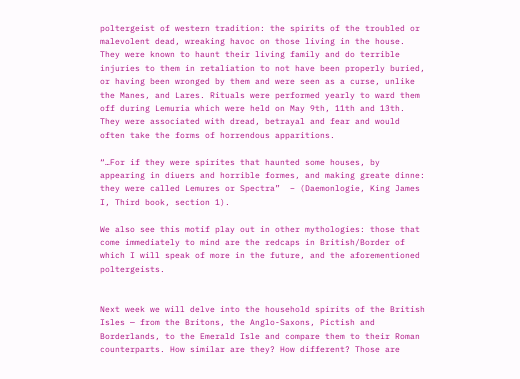poltergeist of western tradition: the spirits of the troubled or malevolent dead, wreaking havoc on those living in the house. They were known to haunt their living family and do terrible injuries to them in retaliation to not have been properly buried, or having been wronged by them and were seen as a curse, unlike the Manes, and Lares. Rituals were performed yearly to ward them off during Lemuria which were held on May 9th, 11th and 13th. They were associated with dread, betrayal and fear and would often take the forms of horrendous apparitions.

“…For if they were spirites that haunted some houses, by appearing in diuers and horrible formes, and making greate dinne: they were called Lemures or Spectra”  – (Daemonlogie, King James I, Third book, section 1).

We also see this motif play out in other mythologies: those that come immediately to mind are the redcaps in British/Border of which I will speak of more in the future, and the aforementioned poltergeists.


Next week we will delve into the household spirits of the British Isles — from the Britons, the Anglo-Saxons, Pictish and Borderlands, to the Emerald Isle and compare them to their Roman counterparts. How similar are they? How different? Those are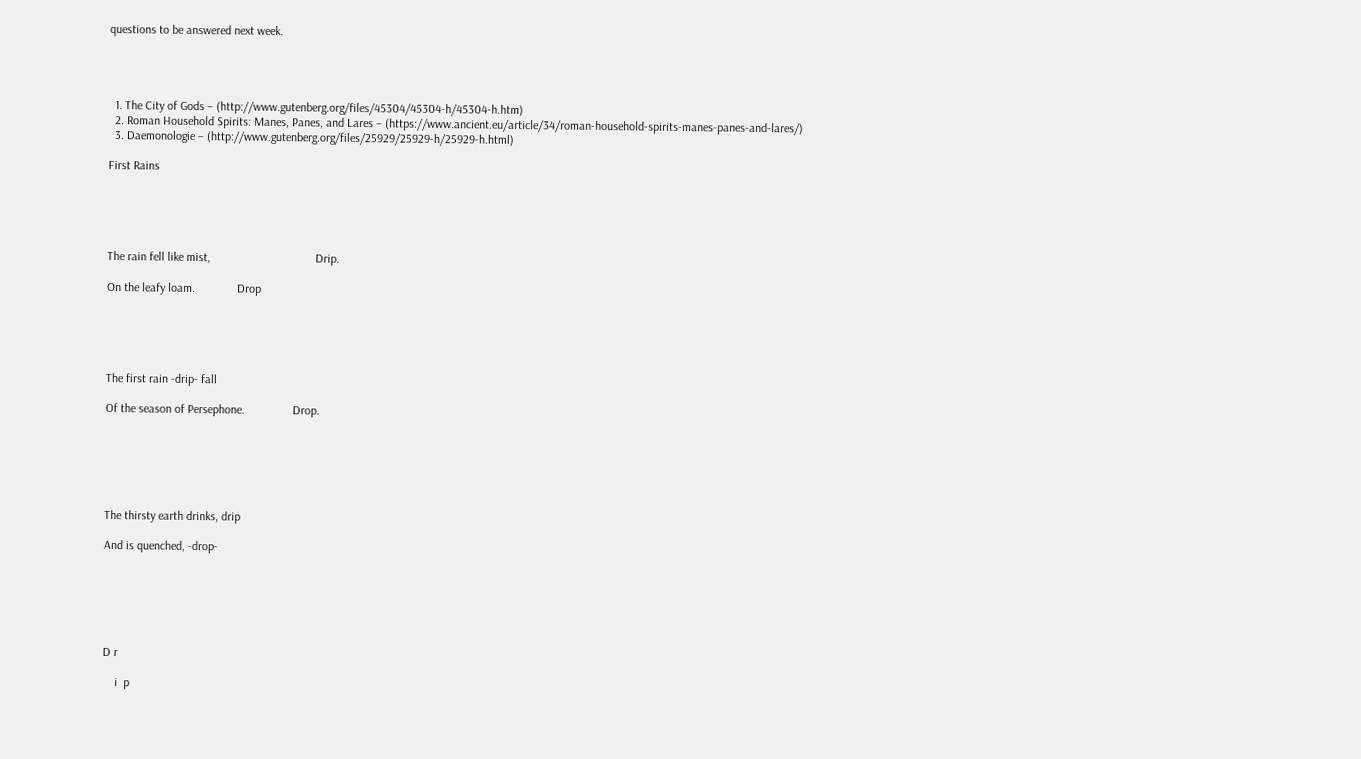questions to be answered next week.




  1. The City of Gods – (http://www.gutenberg.org/files/45304/45304-h/45304-h.htm)
  2. Roman Household Spirits: Manes, Panes, and Lares – (https://www.ancient.eu/article/34/roman-household-spirits-manes-panes-and-lares/)
  3. Daemonologie – (http://www.gutenberg.org/files/25929/25929-h/25929-h.html)

First Rains





The rain fell like mist,                                   Drip.

On the leafy loam.              Drop





The first rain -drip- fall

Of the season of Persephone.                Drop.






The thirsty earth drinks, drip

And is quenched, -drop-






D r

    i  p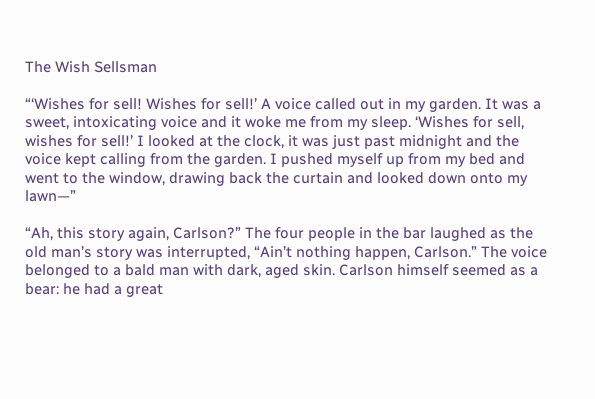The Wish Sellsman

“‘Wishes for sell! Wishes for sell!’ A voice called out in my garden. It was a sweet, intoxicating voice and it woke me from my sleep. ‘Wishes for sell, wishes for sell!’ I looked at the clock, it was just past midnight and the voice kept calling from the garden. I pushed myself up from my bed and went to the window, drawing back the curtain and looked down onto my lawn—”

“Ah, this story again, Carlson?” The four people in the bar laughed as the old man’s story was interrupted, “Ain’t nothing happen, Carlson.” The voice belonged to a bald man with dark, aged skin. Carlson himself seemed as a bear: he had a great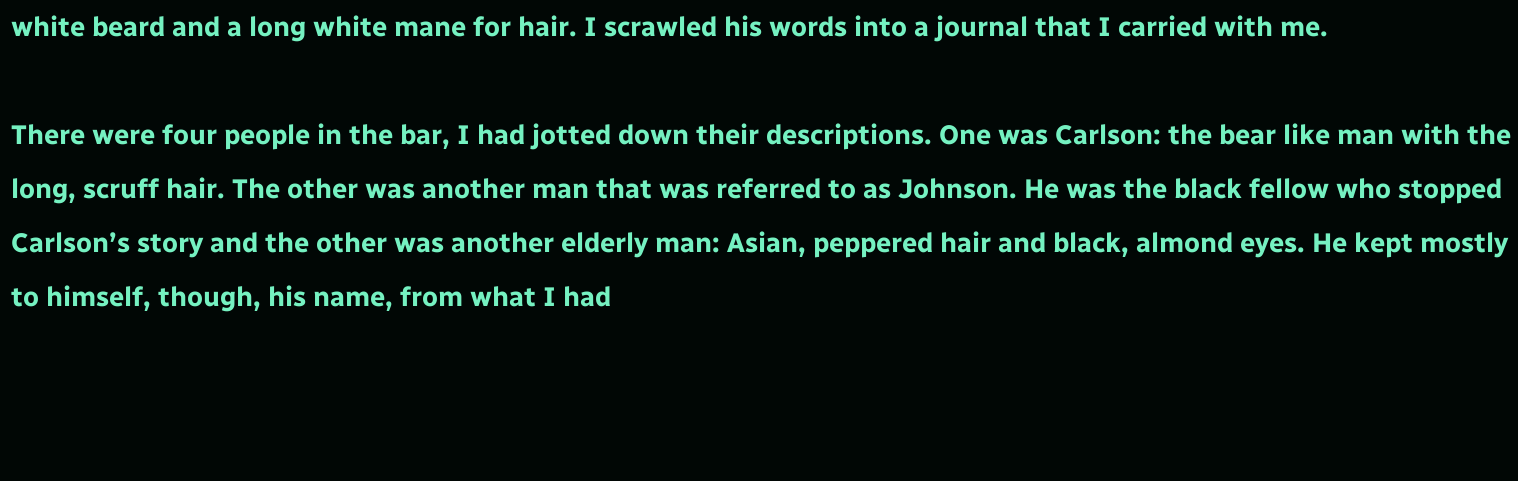white beard and a long white mane for hair. I scrawled his words into a journal that I carried with me.

There were four people in the bar, I had jotted down their descriptions. One was Carlson: the bear like man with the long, scruff hair. The other was another man that was referred to as Johnson. He was the black fellow who stopped Carlson’s story and the other was another elderly man: Asian, peppered hair and black, almond eyes. He kept mostly to himself, though, his name, from what I had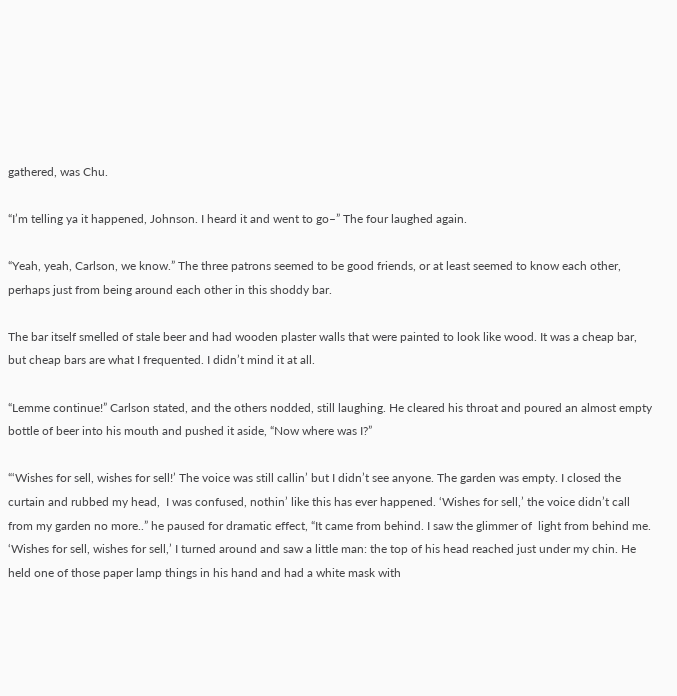gathered, was Chu.

“I’m telling ya it happened, Johnson. I heard it and went to go–” The four laughed again.

“Yeah, yeah, Carlson, we know.” The three patrons seemed to be good friends, or at least seemed to know each other, perhaps just from being around each other in this shoddy bar.

The bar itself smelled of stale beer and had wooden plaster walls that were painted to look like wood. It was a cheap bar, but cheap bars are what I frequented. I didn’t mind it at all.

“Lemme continue!” Carlson stated, and the others nodded, still laughing. He cleared his throat and poured an almost empty bottle of beer into his mouth and pushed it aside, “Now where was I?”

“‘Wishes for sell, wishes for sell!’ The voice was still callin’ but I didn’t see anyone. The garden was empty. I closed the curtain and rubbed my head,  I was confused, nothin’ like this has ever happened. ‘Wishes for sell,’ the voice didn’t call from my garden no more..” he paused for dramatic effect, “It came from behind. I saw the glimmer of  light from behind me. ‘Wishes for sell, wishes for sell,’ I turned around and saw a little man: the top of his head reached just under my chin. He held one of those paper lamp things in his hand and had a white mask with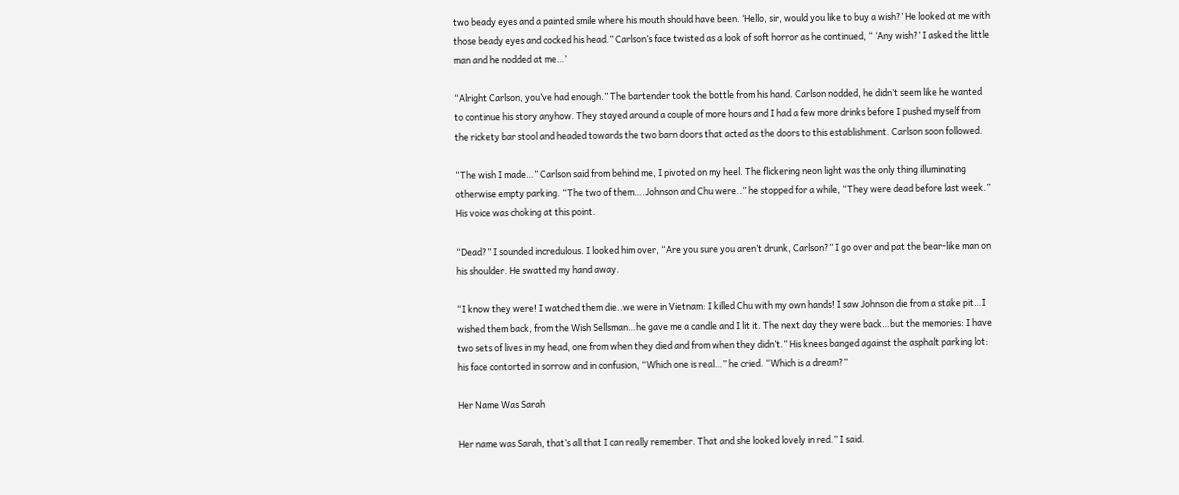two beady eyes and a painted smile where his mouth should have been. ‘Hello, sir, would you like to buy a wish?’ He looked at me with those beady eyes and cocked his head.” Carlson’s face twisted as a look of soft horror as he continued, “ ‘Any wish?’ I asked the little man and he nodded at me…’

“Alright Carlson, you’ve had enough.” The bartender took the bottle from his hand. Carlson nodded, he didn’t seem like he wanted to continue his story anyhow. They stayed around a couple of more hours and I had a few more drinks before I pushed myself from the rickety bar stool and headed towards the two barn doors that acted as the doors to this establishment. Carlson soon followed.

“The wish I made…” Carlson said from behind me, I pivoted on my heel. The flickering neon light was the only thing illuminating otherwise empty parking. “The two of them….Johnson and Chu were..” he stopped for a while, “They were dead before last week.” His voice was choking at this point.

“Dead?” I sounded incredulous. I looked him over, “Are you sure you aren’t drunk, Carlson?” I go over and pat the bear-like man on his shoulder. He swatted my hand away.

“I know they were! I watched them die..we were in Vietnam: I killed Chu with my own hands! I saw Johnson die from a stake pit…I wished them back, from the Wish Sellsman…he gave me a candle and I lit it. The next day they were back…but the memories: I have two sets of lives in my head, one from when they died and from when they didn’t.” His knees banged against the asphalt parking lot: his face contorted in sorrow and in confusion, “Which one is real…” he cried. “Which is a dream?”

Her Name Was Sarah

Her name was Sarah, that’s all that I can really remember. That and she looked lovely in red.” I said.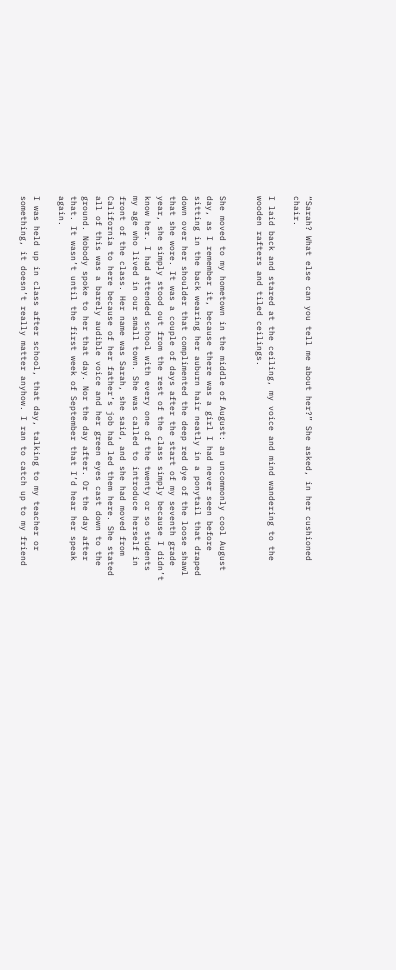“Sarah? What else can you tell me about her?” She asked, in her cushioned chair.

I laid back and stared at the ceiling, my voice and mind wandering to the wooden rafters and tiled ceilings.


She moved to my hometown in the middle of August: an uncommonly cool August day, as I remember it, because there was a girl I had never seen before sitting in the back wearing her auburn hair neatly in a ponytail that draped down over her shoulder that complimented the deep red dye of the loose shawl that she wore. It was a couple of days after the start of my seventh grade year, she simply stood out from the rest of the class simply because I didn’t know her. I had attended school with every one of the twenty or so students my age who lived in our small town. She was called to introduce herself in front of the class. Her name was Sarah, she said, and she had moved from California to here because of her father’s job had led them here. She stated all of this was a barely audible voice and her green eyes cast down to the ground. Nobody spoke to her that day. Nor the day after. Or the day after that. It wasn’t until the first week of September that I’d hear her speak again.

I was held up in class after school, that day, talking to my teacher or something, it doesn’t really matter anyhow. I ran to catch up to my friend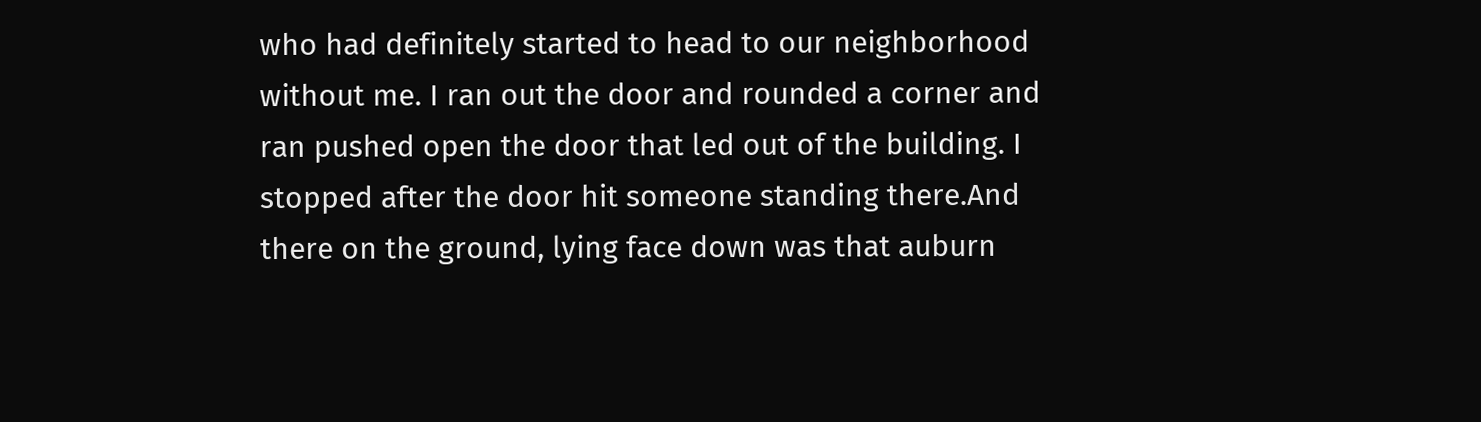who had definitely started to head to our neighborhood without me. I ran out the door and rounded a corner and ran pushed open the door that led out of the building. I stopped after the door hit someone standing there.And there on the ground, lying face down was that auburn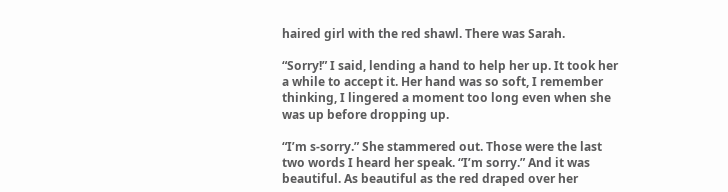haired girl with the red shawl. There was Sarah.

“Sorry!” I said, lending a hand to help her up. It took her a while to accept it. Her hand was so soft, I remember thinking, I lingered a moment too long even when she was up before dropping up.

“I’m s-sorry.” She stammered out. Those were the last two words I heard her speak. “I’m sorry.” And it was beautiful. As beautiful as the red draped over her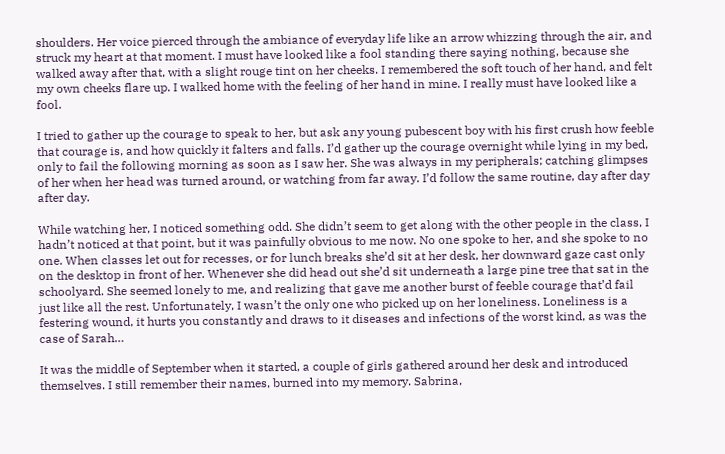shoulders. Her voice pierced through the ambiance of everyday life like an arrow whizzing through the air, and struck my heart at that moment. I must have looked like a fool standing there saying nothing, because she walked away after that, with a slight rouge tint on her cheeks. I remembered the soft touch of her hand, and felt my own cheeks flare up. I walked home with the feeling of her hand in mine. I really must have looked like a fool.

I tried to gather up the courage to speak to her, but ask any young pubescent boy with his first crush how feeble that courage is, and how quickly it falters and falls. I’d gather up the courage overnight while lying in my bed, only to fail the following morning as soon as I saw her. She was always in my peripherals; catching glimpses of her when her head was turned around, or watching from far away. I’d follow the same routine, day after day after day.

While watching her, I noticed something odd. She didn’t seem to get along with the other people in the class, I hadn’t noticed at that point, but it was painfully obvious to me now. No one spoke to her, and she spoke to no one. When classes let out for recesses, or for lunch breaks she’d sit at her desk, her downward gaze cast only on the desktop in front of her. Whenever she did head out she’d sit underneath a large pine tree that sat in the schoolyard. She seemed lonely to me, and realizing that gave me another burst of feeble courage that’d fail just like all the rest. Unfortunately, I wasn’t the only one who picked up on her loneliness. Loneliness is a festering wound, it hurts you constantly and draws to it diseases and infections of the worst kind, as was the case of Sarah…

It was the middle of September when it started, a couple of girls gathered around her desk and introduced themselves. I still remember their names, burned into my memory. Sabrina,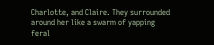Charlotte, and Claire. They surrounded around her like a swarm of yapping feral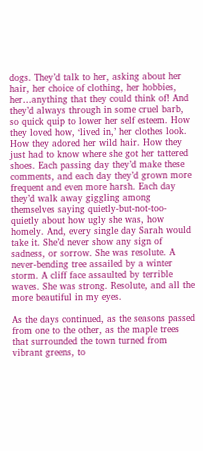dogs. They’d talk to her, asking about her hair, her choice of clothing, her hobbies, her…anything that they could think of! And they’d always through in some cruel barb, so quick quip to lower her self esteem. How they loved how, ‘lived in,’ her clothes look. How they adored her wild hair. How they just had to know where she got her tattered shoes. Each passing day they’d make these comments, and each day they’d grown more frequent and even more harsh. Each day they’d walk away giggling among themselves saying quietly-but-not-too-quietly about how ugly she was, how homely. And, every single day Sarah would take it. She’d never show any sign of sadness, or sorrow. She was resolute. A never-bending tree assailed by a winter storm. A cliff face assaulted by terrible waves. She was strong. Resolute, and all the more beautiful in my eyes.

As the days continued, as the seasons passed from one to the other, as the maple trees that surrounded the town turned from vibrant greens, to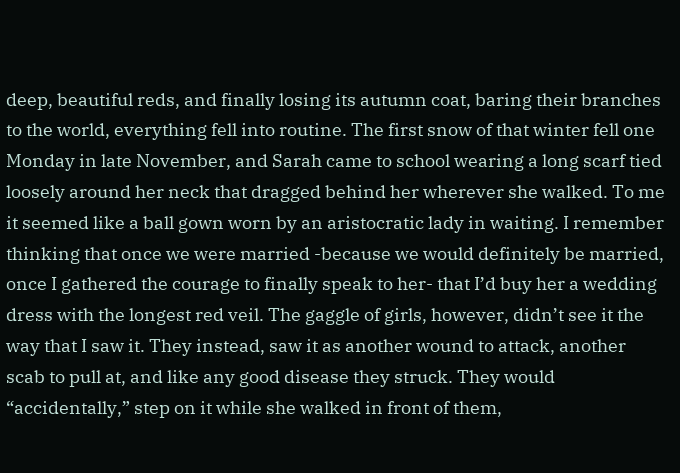deep, beautiful reds, and finally losing its autumn coat, baring their branches to the world, everything fell into routine. The first snow of that winter fell one Monday in late November, and Sarah came to school wearing a long scarf tied loosely around her neck that dragged behind her wherever she walked. To me it seemed like a ball gown worn by an aristocratic lady in waiting. I remember thinking that once we were married -because we would definitely be married, once I gathered the courage to finally speak to her- that I’d buy her a wedding dress with the longest red veil. The gaggle of girls, however, didn’t see it the way that I saw it. They instead, saw it as another wound to attack, another scab to pull at, and like any good disease they struck. They would “accidentally,” step on it while she walked in front of them,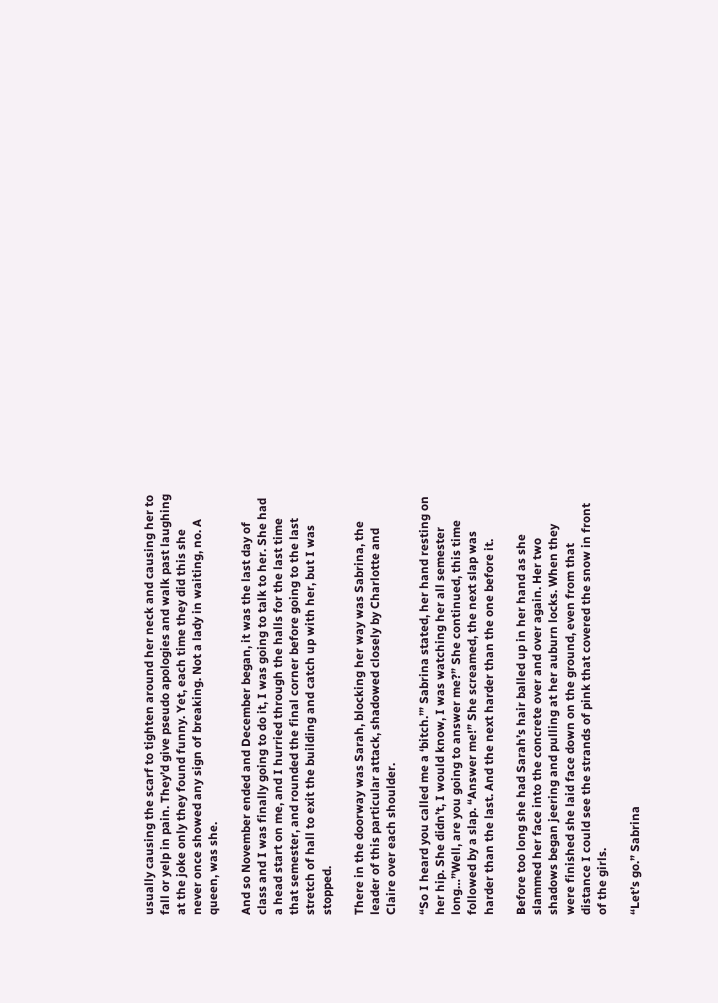usually causing the scarf to tighten around her neck and causing her to fall or yelp in pain. They’d give pseudo apologies and walk past laughing at the joke only they found funny. Yet, each time they did this she never once showed any sign of breaking. Not a lady in waiting, no. A queen, was she.

And so November ended and December began, it was the last day of class and I was finally going to do it, I was going to talk to her. She had a head start on me, and I hurried through the halls for the last time that semester, and rounded the final corner before going to the last stretch of hall to exit the building and catch up with her, but I was stopped.

There in the doorway was Sarah, blocking her way was Sabrina, the leader of this particular attack, shadowed closely by Charlotte and Claire over each shoulder.

“So I heard you called me a ‘bitch.’” Sabrina stated, her hand resting on her hip. She didn’t, I would know, I was watching her all semester long…”Well, are you going to answer me?” She continued, this time followed by a slap. “Answer me!” She screamed, the next slap was harder than the last. And the next harder than the one before it.

Before too long she had Sarah’s hair balled up in her hand as she slammed her face into the concrete over and over again. Her two shadows began jeering and pulling at her auburn locks. When they were finished she laid face down on the ground, even from that distance I could see the strands of pink that covered the snow in front of the girls.

“Let’s go.” Sabrina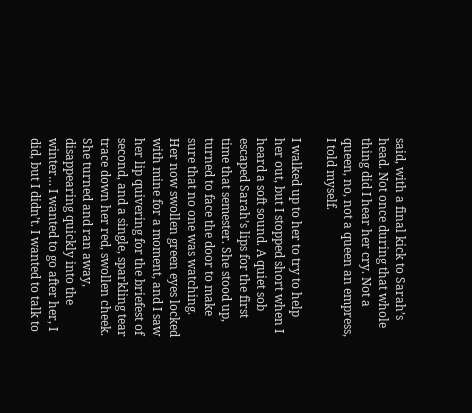said, with a final kick to Sarah’s head. Not once during that whole thing did I hear her cry. Not a queen, no, not a queen an empress, I told myself.

I walked up to her to try to help her out, but I stopped short when I heard a soft sound. A quiet sob escaped Sarah’s lips for the first time that semester. She stood up, turned to face the door to make sure that no one was watching. Her now swollen green eyes locked with mine for a moment, and I saw her lip quivering for the briefest of second, and a single, sparkling tear trace down her red, swollen cheek. She turned and ran away, disappearing quickly into the winter… I wanted to go after her, I did, but I didn’t. I wanted to talk to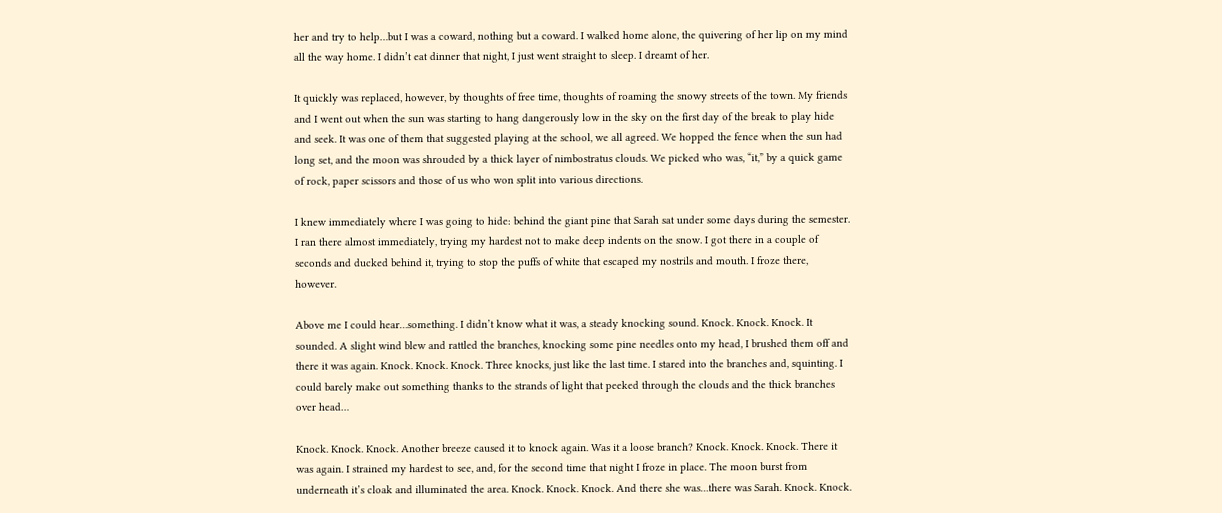her and try to help…but I was a coward, nothing but a coward. I walked home alone, the quivering of her lip on my mind all the way home. I didn’t eat dinner that night, I just went straight to sleep. I dreamt of her.

It quickly was replaced, however, by thoughts of free time, thoughts of roaming the snowy streets of the town. My friends and I went out when the sun was starting to hang dangerously low in the sky on the first day of the break to play hide and seek. It was one of them that suggested playing at the school, we all agreed. We hopped the fence when the sun had long set, and the moon was shrouded by a thick layer of nimbostratus clouds. We picked who was, “it,” by a quick game of rock, paper scissors and those of us who won split into various directions.

I knew immediately where I was going to hide: behind the giant pine that Sarah sat under some days during the semester. I ran there almost immediately, trying my hardest not to make deep indents on the snow. I got there in a couple of seconds and ducked behind it, trying to stop the puffs of white that escaped my nostrils and mouth. I froze there, however.

Above me I could hear…something. I didn’t know what it was, a steady knocking sound. Knock. Knock. Knock. It sounded. A slight wind blew and rattled the branches, knocking some pine needles onto my head, I brushed them off and there it was again. Knock. Knock. Knock. Three knocks, just like the last time. I stared into the branches and, squinting. I could barely make out something thanks to the strands of light that peeked through the clouds and the thick branches over head…

Knock. Knock. Knock. Another breeze caused it to knock again. Was it a loose branch? Knock. Knock. Knock. There it was again. I strained my hardest to see, and, for the second time that night I froze in place. The moon burst from underneath it’s cloak and illuminated the area. Knock. Knock. Knock. And there she was…there was Sarah. Knock. Knock.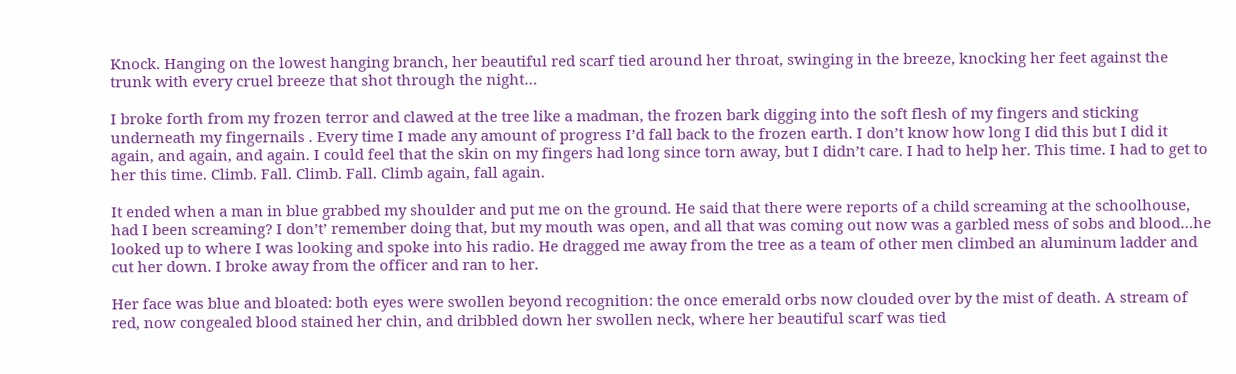Knock. Hanging on the lowest hanging branch, her beautiful red scarf tied around her throat, swinging in the breeze, knocking her feet against the trunk with every cruel breeze that shot through the night…

I broke forth from my frozen terror and clawed at the tree like a madman, the frozen bark digging into the soft flesh of my fingers and sticking underneath my fingernails . Every time I made any amount of progress I’d fall back to the frozen earth. I don’t know how long I did this but I did it again, and again, and again. I could feel that the skin on my fingers had long since torn away, but I didn’t care. I had to help her. This time. I had to get to her this time. Climb. Fall. Climb. Fall. Climb again, fall again.

It ended when a man in blue grabbed my shoulder and put me on the ground. He said that there were reports of a child screaming at the schoolhouse, had I been screaming? I don’t’ remember doing that, but my mouth was open, and all that was coming out now was a garbled mess of sobs and blood…he looked up to where I was looking and spoke into his radio. He dragged me away from the tree as a team of other men climbed an aluminum ladder and cut her down. I broke away from the officer and ran to her.

Her face was blue and bloated: both eyes were swollen beyond recognition: the once emerald orbs now clouded over by the mist of death. A stream of red, now congealed blood stained her chin, and dribbled down her swollen neck, where her beautiful scarf was tied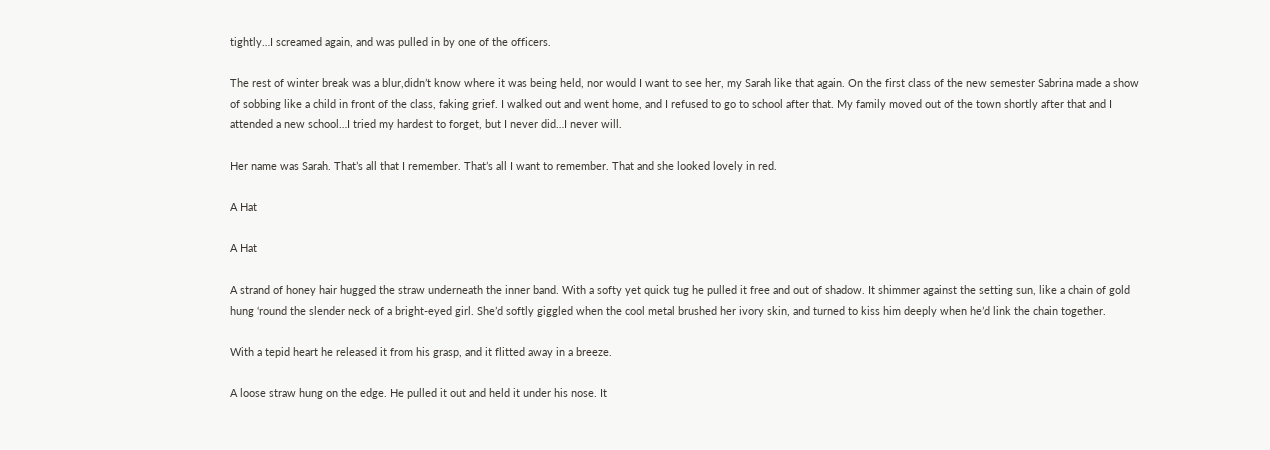tightly…I screamed again, and was pulled in by one of the officers.

The rest of winter break was a blur,didn’t know where it was being held, nor would I want to see her, my Sarah like that again. On the first class of the new semester Sabrina made a show of sobbing like a child in front of the class, faking grief. I walked out and went home, and I refused to go to school after that. My family moved out of the town shortly after that and I attended a new school…I tried my hardest to forget, but I never did…I never will.

Her name was Sarah. That’s all that I remember. That’s all I want to remember. That and she looked lovely in red.

A Hat

A Hat

A strand of honey hair hugged the straw underneath the inner band. With a softy yet quick tug he pulled it free and out of shadow. It shimmer against the setting sun, like a chain of gold hung ‘round the slender neck of a bright-eyed girl. She’d softly giggled when the cool metal brushed her ivory skin, and turned to kiss him deeply when he’d link the chain together.

With a tepid heart he released it from his grasp, and it flitted away in a breeze.

A loose straw hung on the edge. He pulled it out and held it under his nose. It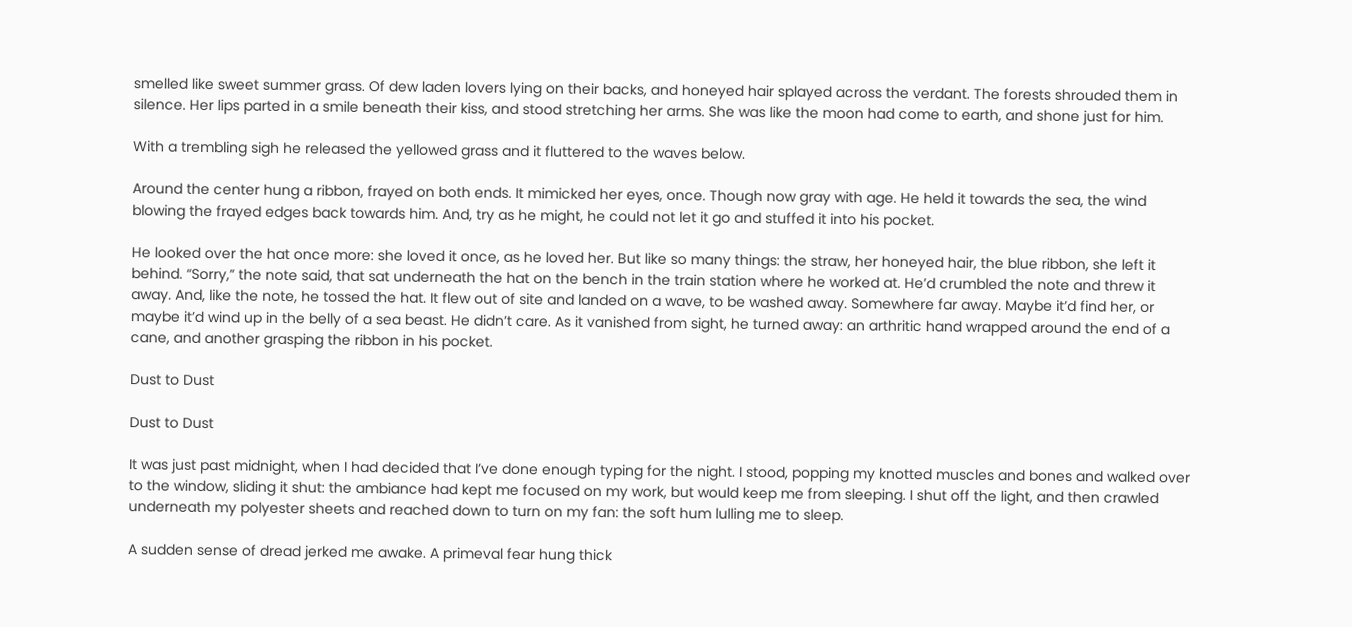smelled like sweet summer grass. Of dew laden lovers lying on their backs, and honeyed hair splayed across the verdant. The forests shrouded them in silence. Her lips parted in a smile beneath their kiss, and stood stretching her arms. She was like the moon had come to earth, and shone just for him.

With a trembling sigh he released the yellowed grass and it fluttered to the waves below.

Around the center hung a ribbon, frayed on both ends. It mimicked her eyes, once. Though now gray with age. He held it towards the sea, the wind blowing the frayed edges back towards him. And, try as he might, he could not let it go and stuffed it into his pocket.

He looked over the hat once more: she loved it once, as he loved her. But like so many things: the straw, her honeyed hair, the blue ribbon, she left it behind. “Sorry,” the note said, that sat underneath the hat on the bench in the train station where he worked at. He’d crumbled the note and threw it away. And, like the note, he tossed the hat. It flew out of site and landed on a wave, to be washed away. Somewhere far away. Maybe it’d find her, or maybe it’d wind up in the belly of a sea beast. He didn’t care. As it vanished from sight, he turned away: an arthritic hand wrapped around the end of a cane, and another grasping the ribbon in his pocket.

Dust to Dust

Dust to Dust

It was just past midnight, when I had decided that I’ve done enough typing for the night. I stood, popping my knotted muscles and bones and walked over to the window, sliding it shut: the ambiance had kept me focused on my work, but would keep me from sleeping. I shut off the light, and then crawled underneath my polyester sheets and reached down to turn on my fan: the soft hum lulling me to sleep.

A sudden sense of dread jerked me awake. A primeval fear hung thick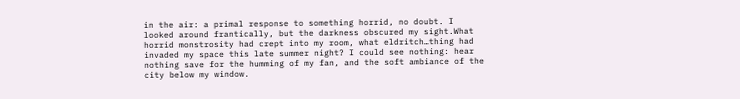in the air: a primal response to something horrid, no doubt. I looked around frantically, but the darkness obscured my sight.What horrid monstrosity had crept into my room, what eldritch…thing had invaded my space this late summer night? I could see nothing: hear nothing save for the humming of my fan, and the soft ambiance of the city below my window.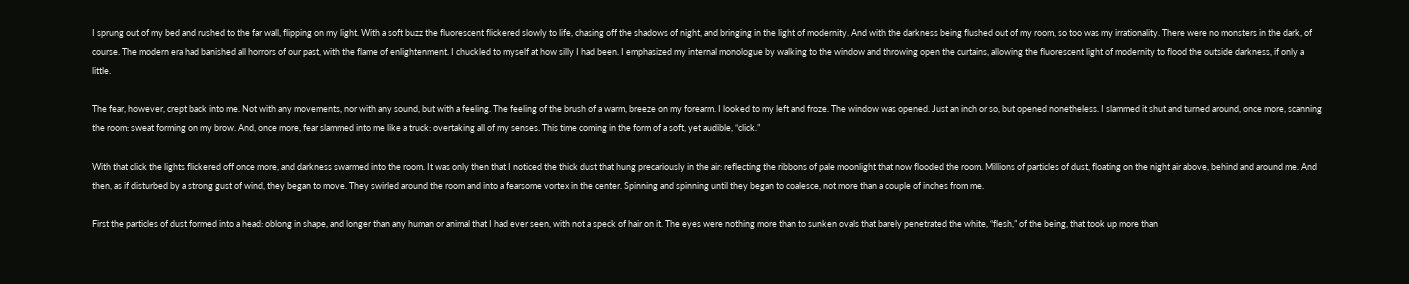I sprung out of my bed and rushed to the far wall, flipping on my light. With a soft buzz the fluorescent flickered slowly to life, chasing off the shadows of night, and bringing in the light of modernity. And with the darkness being flushed out of my room, so too was my irrationality. There were no monsters in the dark, of course. The modern era had banished all horrors of our past, with the flame of enlightenment. I chuckled to myself at how silly I had been. I emphasized my internal monologue by walking to the window and throwing open the curtains, allowing the fluorescent light of modernity to flood the outside darkness, if only a little.

The fear, however, crept back into me. Not with any movements, nor with any sound, but with a feeling. The feeling of the brush of a warm, breeze on my forearm. I looked to my left and froze. The window was opened. Just an inch or so, but opened nonetheless. I slammed it shut and turned around, once more, scanning the room: sweat forming on my brow. And, once more, fear slammed into me like a truck: overtaking all of my senses. This time coming in the form of a soft, yet audible, “click.”

With that click the lights flickered off once more, and darkness swarmed into the room. It was only then that I noticed the thick dust that hung precariously in the air: reflecting the ribbons of pale moonlight that now flooded the room. Millions of particles of dust, floating on the night air above, behind and around me. And then, as if disturbed by a strong gust of wind, they began to move. They swirled around the room and into a fearsome vortex in the center. Spinning and spinning until they began to coalesce, not more than a couple of inches from me.

First the particles of dust formed into a head: oblong in shape, and longer than any human or animal that I had ever seen, with not a speck of hair on it. The eyes were nothing more than to sunken ovals that barely penetrated the white, “flesh,” of the being, that took up more than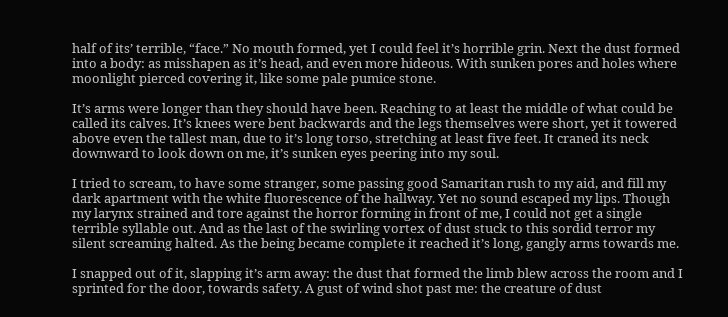half of its’ terrible, “face.” No mouth formed, yet I could feel it’s horrible grin. Next the dust formed into a body: as misshapen as it’s head, and even more hideous. With sunken pores and holes where moonlight pierced covering it, like some pale pumice stone.

It’s arms were longer than they should have been. Reaching to at least the middle of what could be called its calves. It’s knees were bent backwards and the legs themselves were short, yet it towered above even the tallest man, due to it’s long torso, stretching at least five feet. It craned its neck downward to look down on me, it’s sunken eyes peering into my soul.

I tried to scream, to have some stranger, some passing good Samaritan rush to my aid, and fill my dark apartment with the white fluorescence of the hallway. Yet no sound escaped my lips. Though my larynx strained and tore against the horror forming in front of me, I could not get a single terrible syllable out. And as the last of the swirling vortex of dust stuck to this sordid terror my silent screaming halted. As the being became complete it reached it’s long, gangly arms towards me.

I snapped out of it, slapping it’s arm away: the dust that formed the limb blew across the room and I sprinted for the door, towards safety. A gust of wind shot past me: the creature of dust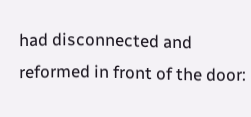had disconnected and reformed in front of the door: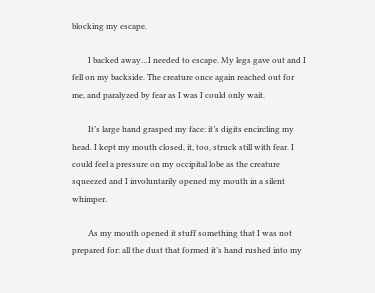blocking my escape.

        I backed away…I needed to escape. My legs gave out and I fell on my backside. The creature once again reached out for me, and paralyzed by fear as I was I could only wait.

        It’s large hand grasped my face: it’s digits encircling my head. I kept my mouth closed, it, too, struck still with fear. I could feel a pressure on my occipital lobe as the creature squeezed and I involuntarily opened my mouth in a silent whimper.

        As my mouth opened it stuff something that I was not prepared for: all the dust that formed it’s hand rushed into my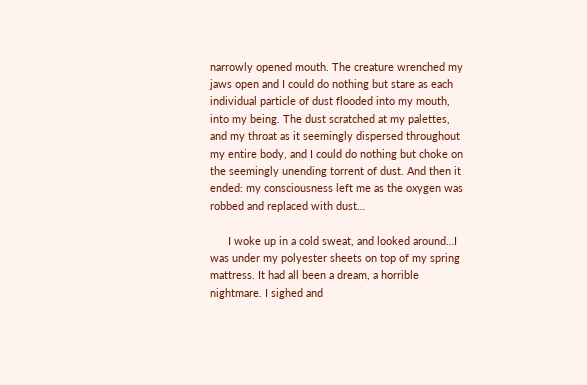narrowly opened mouth. The creature wrenched my jaws open and I could do nothing but stare as each individual particle of dust flooded into my mouth, into my being. The dust scratched at my palettes, and my throat as it seemingly dispersed throughout my entire body, and I could do nothing but choke on the seemingly unending torrent of dust. And then it ended: my consciousness left me as the oxygen was robbed and replaced with dust…

      I woke up in a cold sweat, and looked around…I was under my polyester sheets on top of my spring mattress. It had all been a dream, a horrible nightmare. I sighed and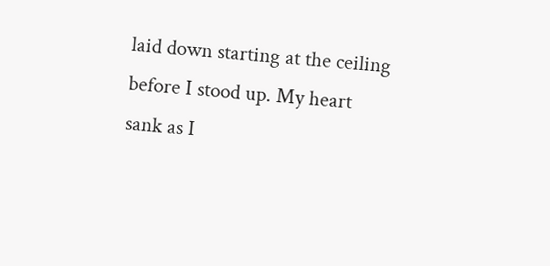laid down starting at the ceiling before I stood up. My heart sank as I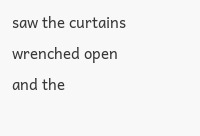saw the curtains wrenched open and the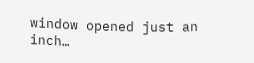window opened just an inch…